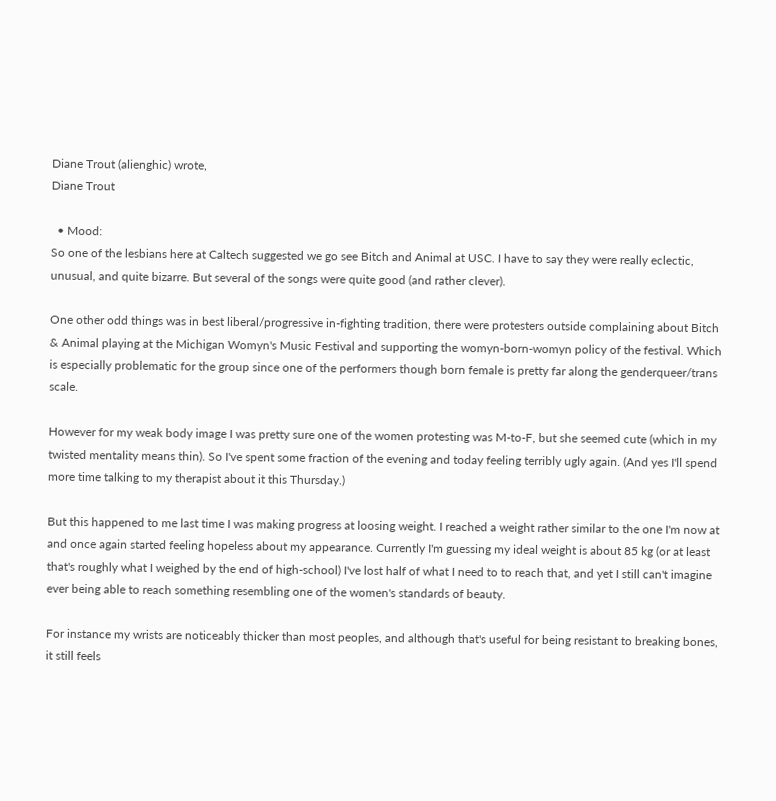Diane Trout (alienghic) wrote,
Diane Trout

  • Mood:
So one of the lesbians here at Caltech suggested we go see Bitch and Animal at USC. I have to say they were really eclectic, unusual, and quite bizarre. But several of the songs were quite good (and rather clever).

One other odd things was in best liberal/progressive in-fighting tradition, there were protesters outside complaining about Bitch & Animal playing at the Michigan Womyn's Music Festival and supporting the womyn-born-womyn policy of the festival. Which is especially problematic for the group since one of the performers though born female is pretty far along the genderqueer/trans scale.

However for my weak body image I was pretty sure one of the women protesting was M-to-F, but she seemed cute (which in my twisted mentality means thin). So I've spent some fraction of the evening and today feeling terribly ugly again. (And yes I'll spend more time talking to my therapist about it this Thursday.)

But this happened to me last time I was making progress at loosing weight. I reached a weight rather similar to the one I'm now at and once again started feeling hopeless about my appearance. Currently I'm guessing my ideal weight is about 85 kg (or at least that's roughly what I weighed by the end of high-school) I've lost half of what I need to to reach that, and yet I still can't imagine ever being able to reach something resembling one of the women's standards of beauty.

For instance my wrists are noticeably thicker than most peoples, and although that's useful for being resistant to breaking bones, it still feels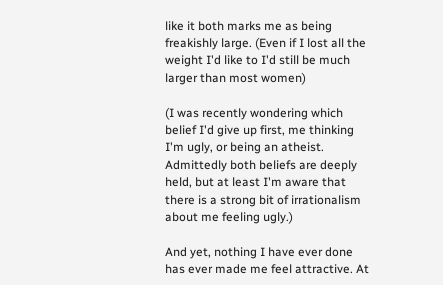like it both marks me as being freakishly large. (Even if I lost all the weight I'd like to I'd still be much larger than most women)

(I was recently wondering which belief I'd give up first, me thinking I'm ugly, or being an atheist. Admittedly both beliefs are deeply held, but at least I'm aware that there is a strong bit of irrationalism about me feeling ugly.)

And yet, nothing I have ever done has ever made me feel attractive. At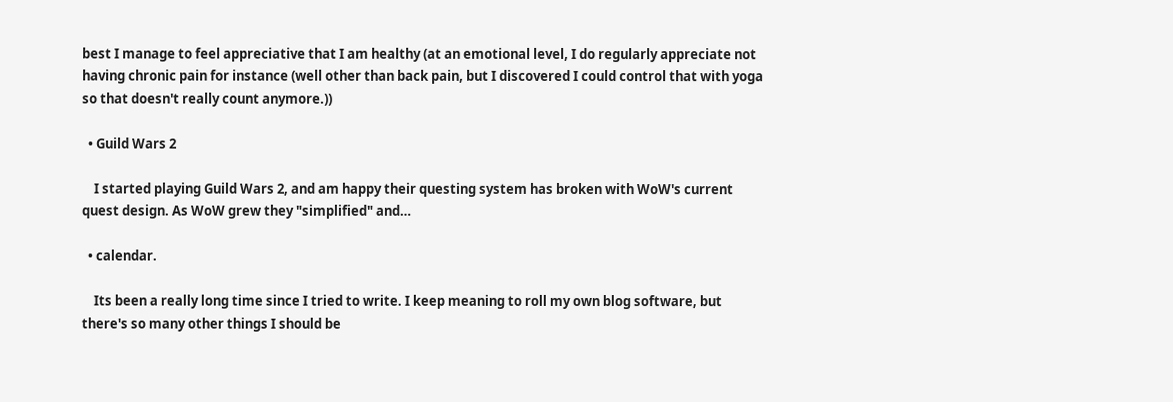best I manage to feel appreciative that I am healthy (at an emotional level, I do regularly appreciate not having chronic pain for instance (well other than back pain, but I discovered I could control that with yoga so that doesn't really count anymore.))

  • Guild Wars 2

    I started playing Guild Wars 2, and am happy their questing system has broken with WoW's current quest design. As WoW grew they "simplified" and…

  • calendar.

    Its been a really long time since I tried to write. I keep meaning to roll my own blog software, but there's so many other things I should be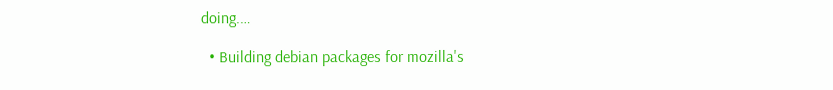doing.…

  • Building debian packages for mozilla's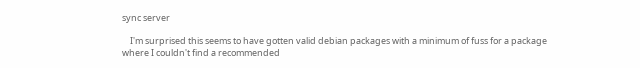sync server

    I'm surprised this seems to have gotten valid debian packages with a minimum of fuss for a package where I couldn't find a recommended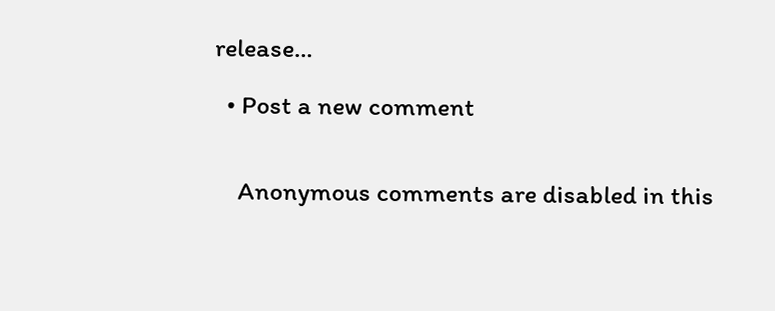release…

  • Post a new comment


    Anonymous comments are disabled in this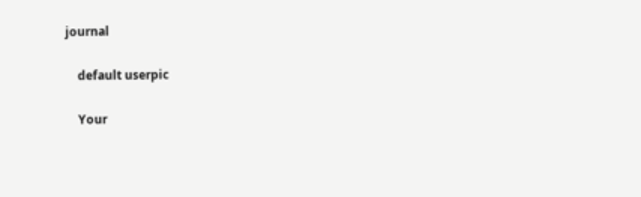journal

    default userpic

    Your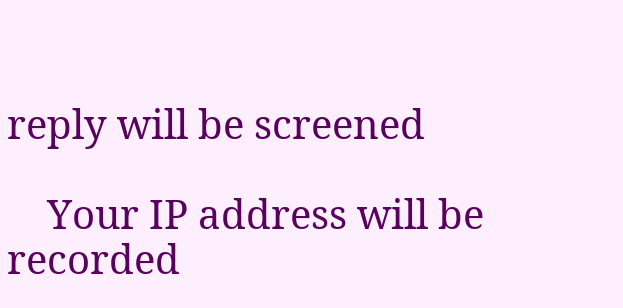reply will be screened

    Your IP address will be recorded